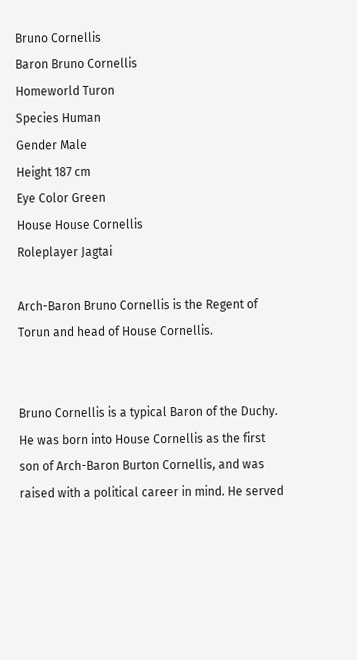Bruno Cornellis
Baron Bruno Cornellis
Homeworld Turon
Species Human
Gender Male
Height 187 cm
Eye Color Green
House House Cornellis
Roleplayer Jagtai

Arch-Baron Bruno Cornellis is the Regent of Torun and head of House Cornellis.


Bruno Cornellis is a typical Baron of the Duchy. He was born into House Cornellis as the first son of Arch-Baron Burton Cornellis, and was raised with a political career in mind. He served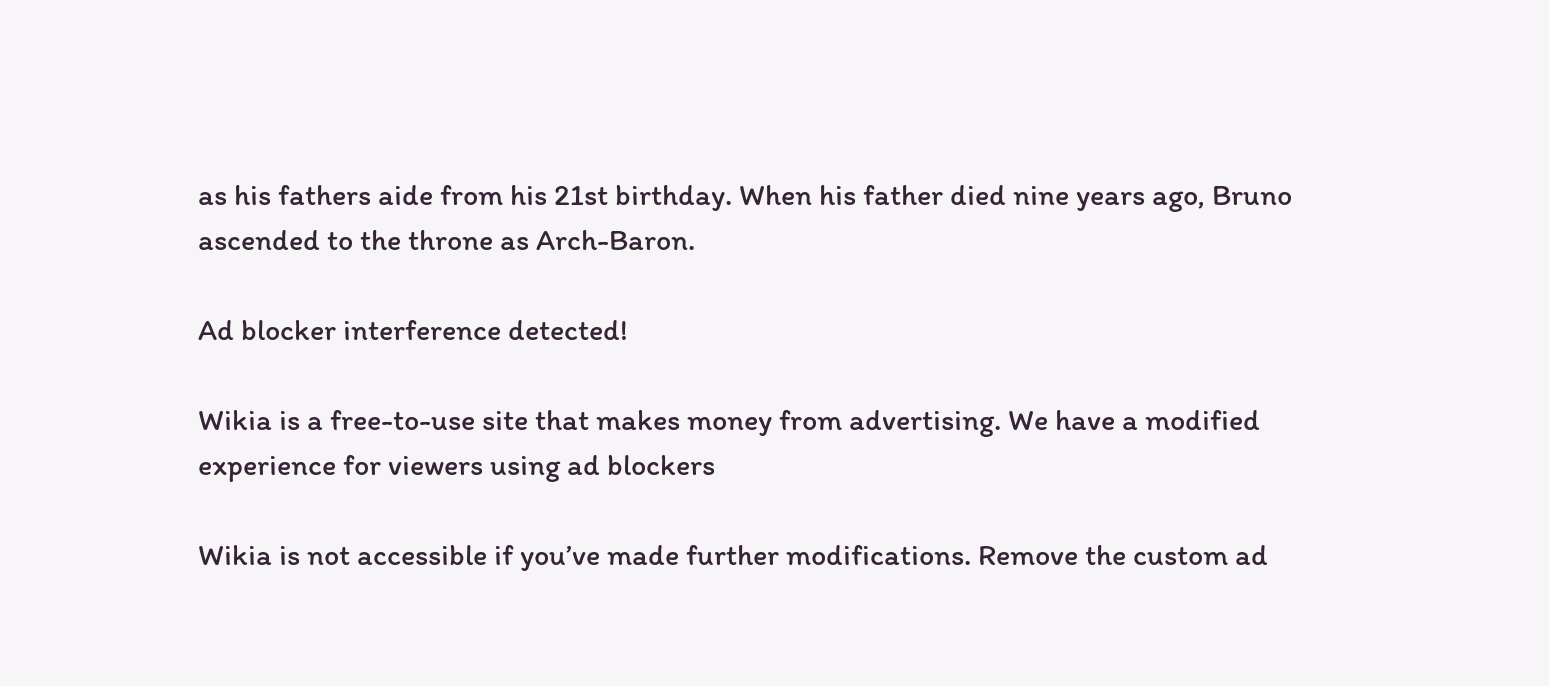as his fathers aide from his 21st birthday. When his father died nine years ago, Bruno ascended to the throne as Arch-Baron.

Ad blocker interference detected!

Wikia is a free-to-use site that makes money from advertising. We have a modified experience for viewers using ad blockers

Wikia is not accessible if you’ve made further modifications. Remove the custom ad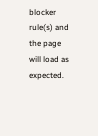blocker rule(s) and the page will load as expected.